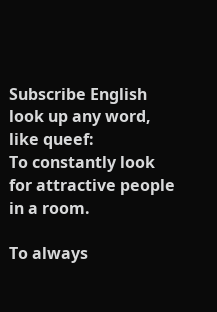Subscribe English
look up any word, like queef:
To constantly look for attractive people in a room.

To always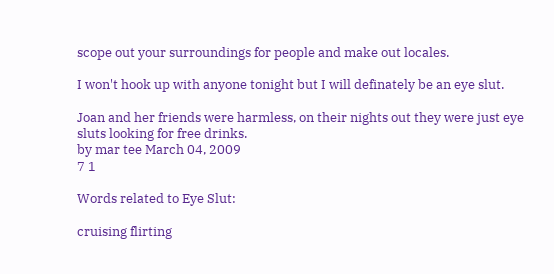scope out your surroundings for people and make out locales.

I won't hook up with anyone tonight but I will definately be an eye slut.

Joan and her friends were harmless, on their nights out they were just eye sluts looking for free drinks.
by mar tee March 04, 2009
7 1

Words related to Eye Slut:

cruising flirting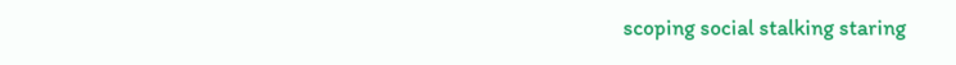scoping social stalking staring